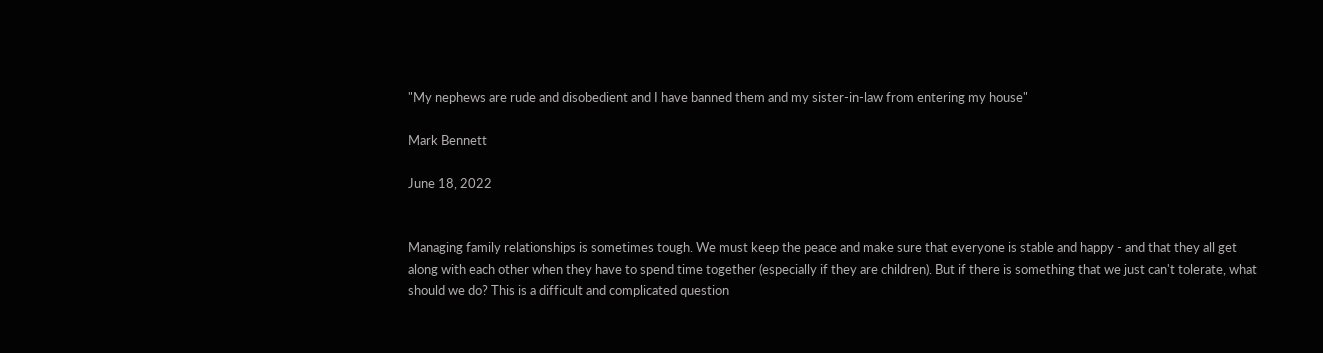"My nephews are rude and disobedient and I have banned them and my sister-in-law from entering my house"

Mark Bennett

June 18, 2022


Managing family relationships is sometimes tough. We must keep the peace and make sure that everyone is stable and happy - and that they all get along with each other when they have to spend time together (especially if they are children). But if there is something that we just can't tolerate, what should we do? This is a difficult and complicated question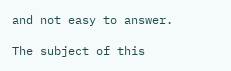and not easy to answer.

The subject of this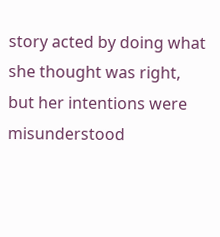story acted by doing what she thought was right, but her intentions were misunderstood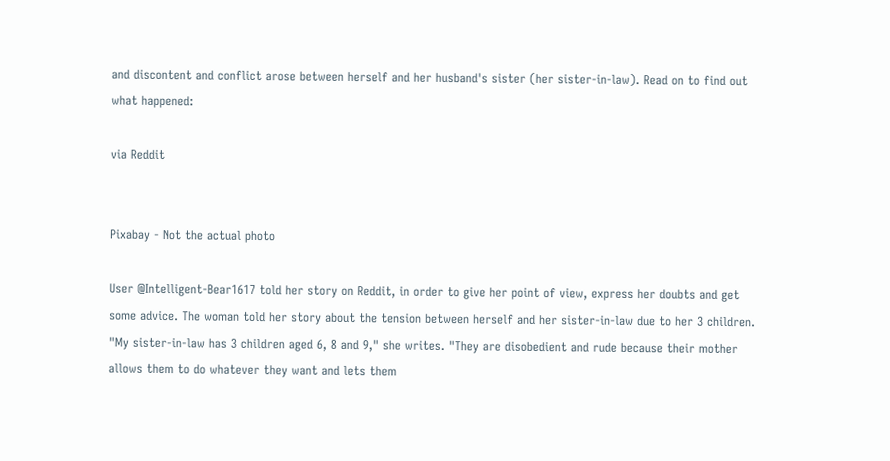and discontent and conflict arose between herself and her husband's sister (her sister-in-law). Read on to find out what happened:

via Reddit


Pixabay - Not the actual photo

User @Intelligent-Bear1617 told her story on Reddit, in order to give her point of view, express her doubts and get some advice. The woman told her story about the tension between herself and her sister-in-law due to her 3 children. "My sister-in-law has 3 children aged 6, 8 and 9," she writes. "They are disobedient and rude because their mother allows them to do whatever they want and lets them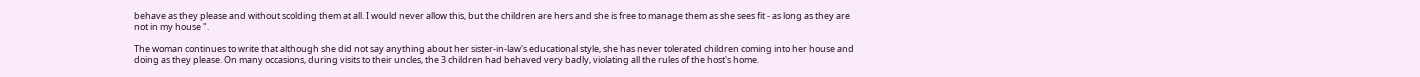behave as they please and without scolding them at all. I would never allow this, but the children are hers and she is free to manage them as she sees fit - as long as they are not in my house ".

The woman continues to write that although she did not say anything about her sister-in-law's educational style, she has never tolerated children coming into her house and doing as they please. On many occasions, during visits to their uncles, the 3 children had behaved very badly, violating all the rules of the host's home.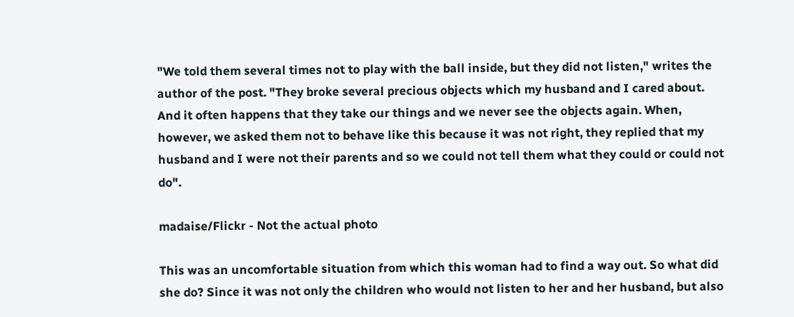"We told them several times not to play with the ball inside, but they did not listen," writes the author of the post. "They broke several precious objects which my husband and I cared about. And it often happens that they take our things and we never see the objects again. When, however, we asked them not to behave like this because it was not right, they replied that my husband and I were not their parents and so we could not tell them what they could or could not do".

madaise/Flickr - Not the actual photo

This was an uncomfortable situation from which this woman had to find a way out. So what did she do? Since it was not only the children who would not listen to her and her husband, but also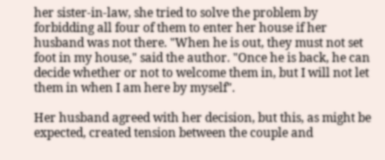her sister-in-law, she tried to solve the problem by forbidding all four of them to enter her house if her husband was not there. "When he is out, they must not set foot in my house," said the author. "Once he is back, he can decide whether or not to welcome them in, but I will not let them in when I am here by myself".

Her husband agreed with her decision, but this, as might be expected, created tension between the couple and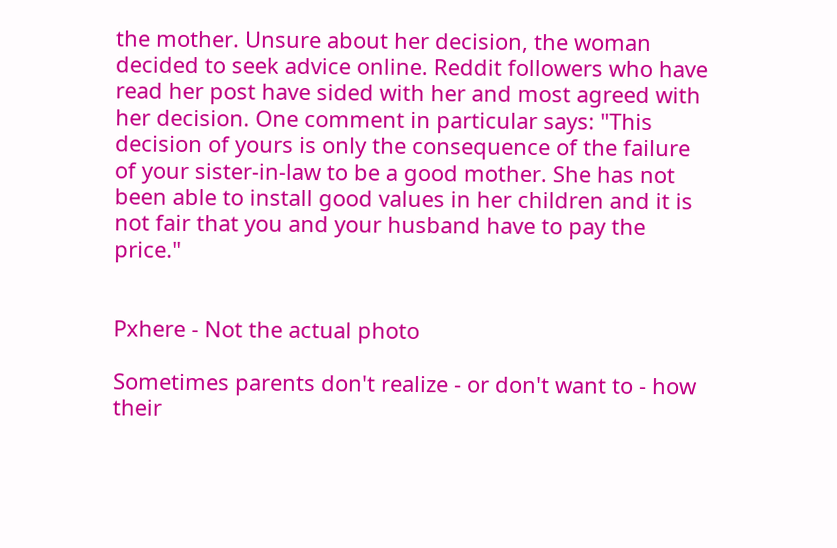the mother. Unsure about her decision, the woman decided to seek advice online. Reddit followers who have read her post have sided with her and most agreed with her decision. One comment in particular says: "This decision of yours is only the consequence of the failure of your sister-in-law to be a good mother. She has not been able to install good values in her children and it is not fair that you and your husband have to pay the price."


Pxhere - Not the actual photo

Sometimes parents don't realize - or don't want to - how their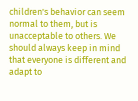children's behavior can seem normal to them, but is unacceptable to others. We should always keep in mind that everyone is different and adapt to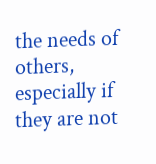the needs of others, especially if they are not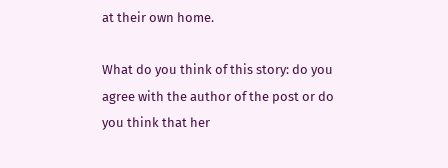at their own home.

What do you think of this story: do you agree with the author of the post or do you think that her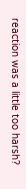reaction was a little too harsh?